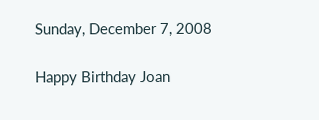Sunday, December 7, 2008

Happy Birthday Joan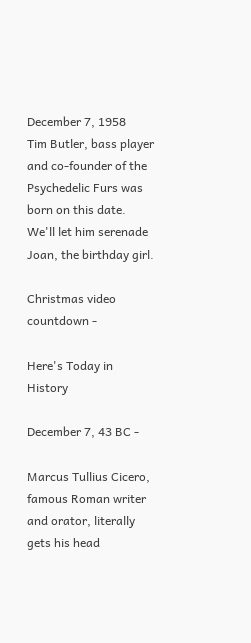December 7, 1958
Tim Butler, bass player and co-founder of the Psychedelic Furs was born on this date. We'll let him serenade Joan, the birthday girl.

Christmas video countdown -

Here's Today in History

December 7, 43 BC -

Marcus Tullius Cicero, famous Roman writer and orator, literally gets his head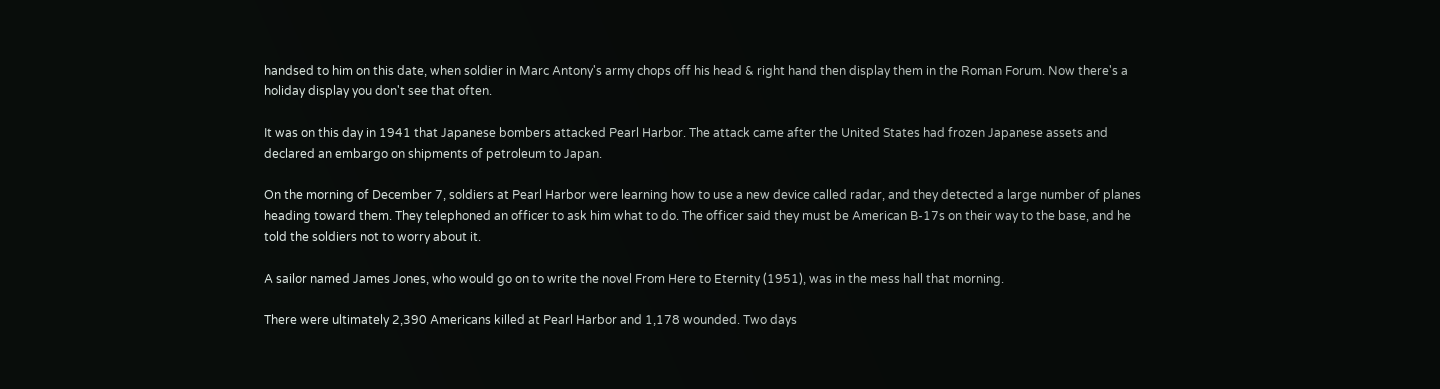handsed to him on this date, when soldier in Marc Antony's army chops off his head & right hand then display them in the Roman Forum. Now there's a holiday display you don't see that often.

It was on this day in 1941 that Japanese bombers attacked Pearl Harbor. The attack came after the United States had frozen Japanese assets and declared an embargo on shipments of petroleum to Japan.

On the morning of December 7, soldiers at Pearl Harbor were learning how to use a new device called radar, and they detected a large number of planes heading toward them. They telephoned an officer to ask him what to do. The officer said they must be American B-17s on their way to the base, and he told the soldiers not to worry about it.

A sailor named James Jones, who would go on to write the novel From Here to Eternity (1951), was in the mess hall that morning.

There were ultimately 2,390 Americans killed at Pearl Harbor and 1,178 wounded. Two days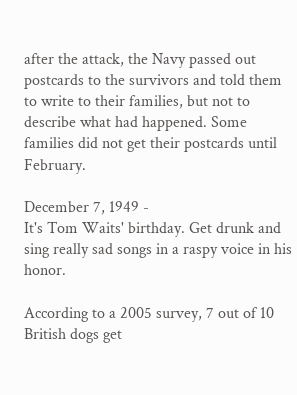after the attack, the Navy passed out postcards to the survivors and told them to write to their families, but not to describe what had happened. Some families did not get their postcards until February.

December 7, 1949 -
It's Tom Waits' birthday. Get drunk and sing really sad songs in a raspy voice in his honor.

According to a 2005 survey, 7 out of 10 British dogs get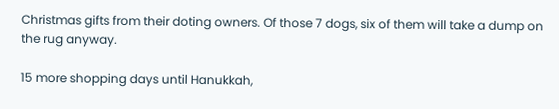Christmas gifts from their doting owners. Of those 7 dogs, six of them will take a dump on the rug anyway.

15 more shopping days until Hanukkah,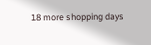18 more shopping days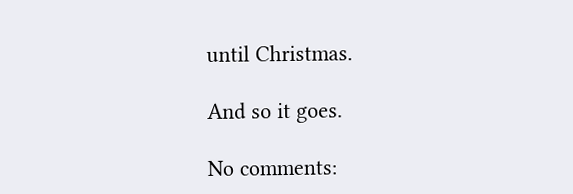until Christmas.

And so it goes.

No comments: